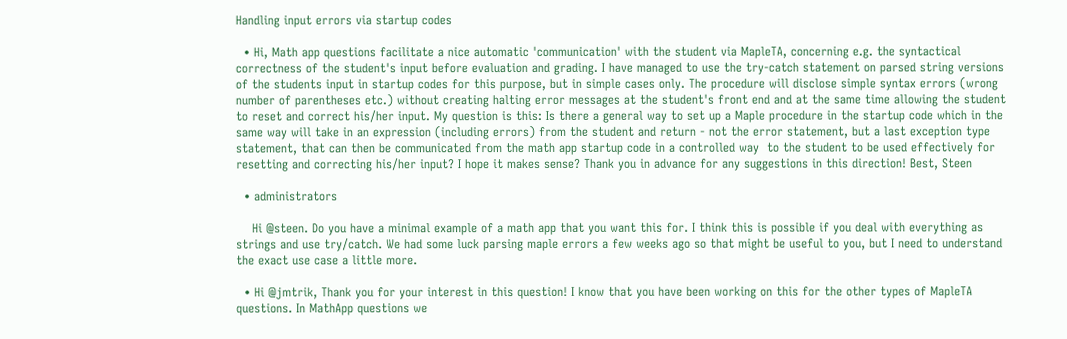Handling input errors via startup codes

  • Hi, Math app questions facilitate a nice automatic 'communication' with the student via MapleTA, concerning e.g. the syntactical correctness of the student's input before evaluation and grading. I have managed to use the try-catch statement on parsed string versions of the students input in startup codes for this purpose, but in simple cases only. The procedure will disclose simple syntax errors (wrong number of parentheses etc.) without creating halting error messages at the student's front end and at the same time allowing the student to reset and correct his/her input. My question is this: Is there a general way to set up a Maple procedure in the startup code which in the same way will take in an expression (including errors) from the student and return - not the error statement, but a last exception type statement, that can then be communicated from the math app startup code in a controlled way  to the student to be used effectively for resetting and correcting his/her input? I hope it makes sense? Thank you in advance for any suggestions in this direction! Best, Steen

  • administrators

    Hi @steen. Do you have a minimal example of a math app that you want this for. I think this is possible if you deal with everything as strings and use try/catch. We had some luck parsing maple errors a few weeks ago so that might be useful to you, but I need to understand the exact use case a little more.

  • Hi @jmtrik, Thank you for your interest in this question! I know that you have been working on this for the other types of MapleTA questions. In MathApp questions we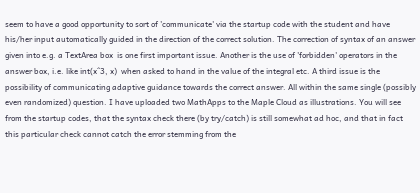seem to have a good opportunity to sort of 'communicate' via the startup code with the student and have his/her input automatically guided in the direction of the correct solution. The correction of syntax of an answer given into e.g. a TextArea box  is one first important issue. Another is the use of 'forbidden' operators in the answer box, i.e. like int(x^3, x)  when asked to hand in the value of the integral etc. A third issue is the possibility of communicating adaptive guidance towards the correct answer. All within the same single (possibly even randomized) question. I have uploaded two MathApps to the Maple Cloud as illustrations. You will see from the startup codes, that the syntax check there (by try/catch) is still somewhat ad hoc, and that in fact this particular check cannot catch the error stemming from the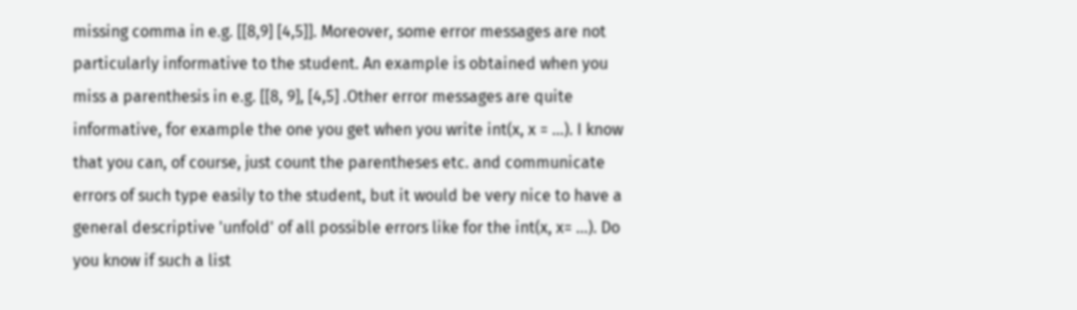missing comma in e.g. [[8,9] [4,5]]. Moreover, some error messages are not particularly informative to the student. An example is obtained when you miss a parenthesis in e.g. [[8, 9], [4,5] .Other error messages are quite informative, for example the one you get when you write int(x, x = ...). I know that you can, of course, just count the parentheses etc. and communicate errors of such type easily to the student, but it would be very nice to have a general descriptive 'unfold' of all possible errors like for the int(x, x= ...). Do you know if such a list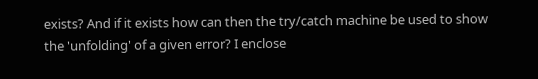exists? And if it exists how can then the try/catch machine be used to show the 'unfolding' of a given error? I enclose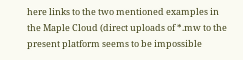here links to the two mentioned examples in the Maple Cloud (direct uploads of *.mw to the present platform seems to be impossible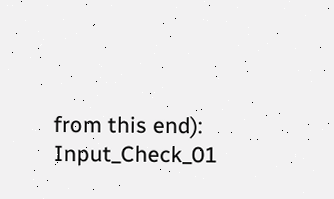from this end): Input_Check_01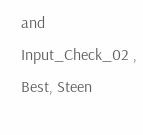and  Input_Check_02 , Best, Steen